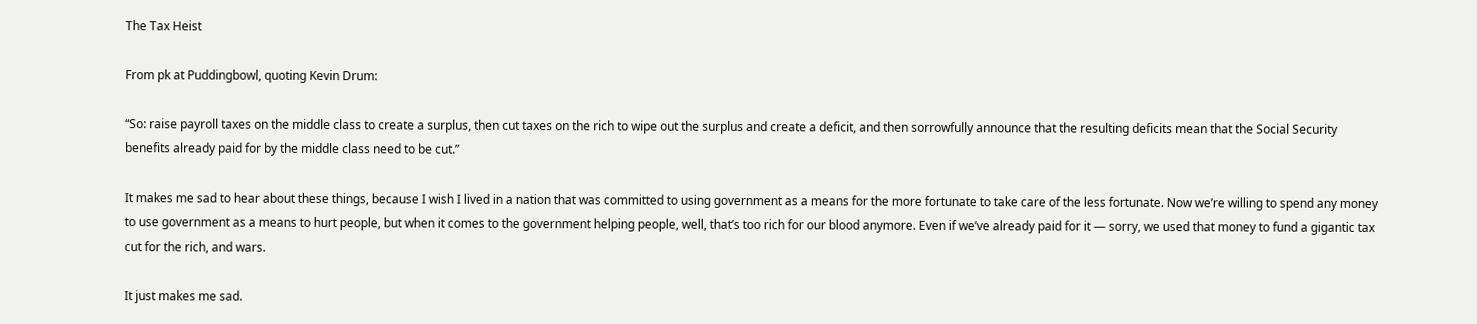The Tax Heist

From pk at Puddingbowl, quoting Kevin Drum:

“So: raise payroll taxes on the middle class to create a surplus, then cut taxes on the rich to wipe out the surplus and create a deficit, and then sorrowfully announce that the resulting deficits mean that the Social Security benefits already paid for by the middle class need to be cut.”

It makes me sad to hear about these things, because I wish I lived in a nation that was committed to using government as a means for the more fortunate to take care of the less fortunate. Now we’re willing to spend any money to use government as a means to hurt people, but when it comes to the government helping people, well, that’s too rich for our blood anymore. Even if we’ve already paid for it — sorry, we used that money to fund a gigantic tax cut for the rich, and wars.

It just makes me sad.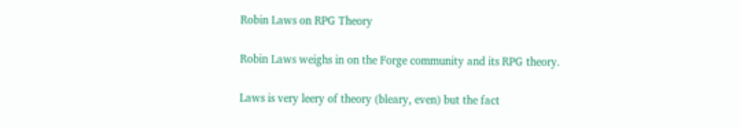Robin Laws on RPG Theory

Robin Laws weighs in on the Forge community and its RPG theory.

Laws is very leery of theory (bleary, even) but the fact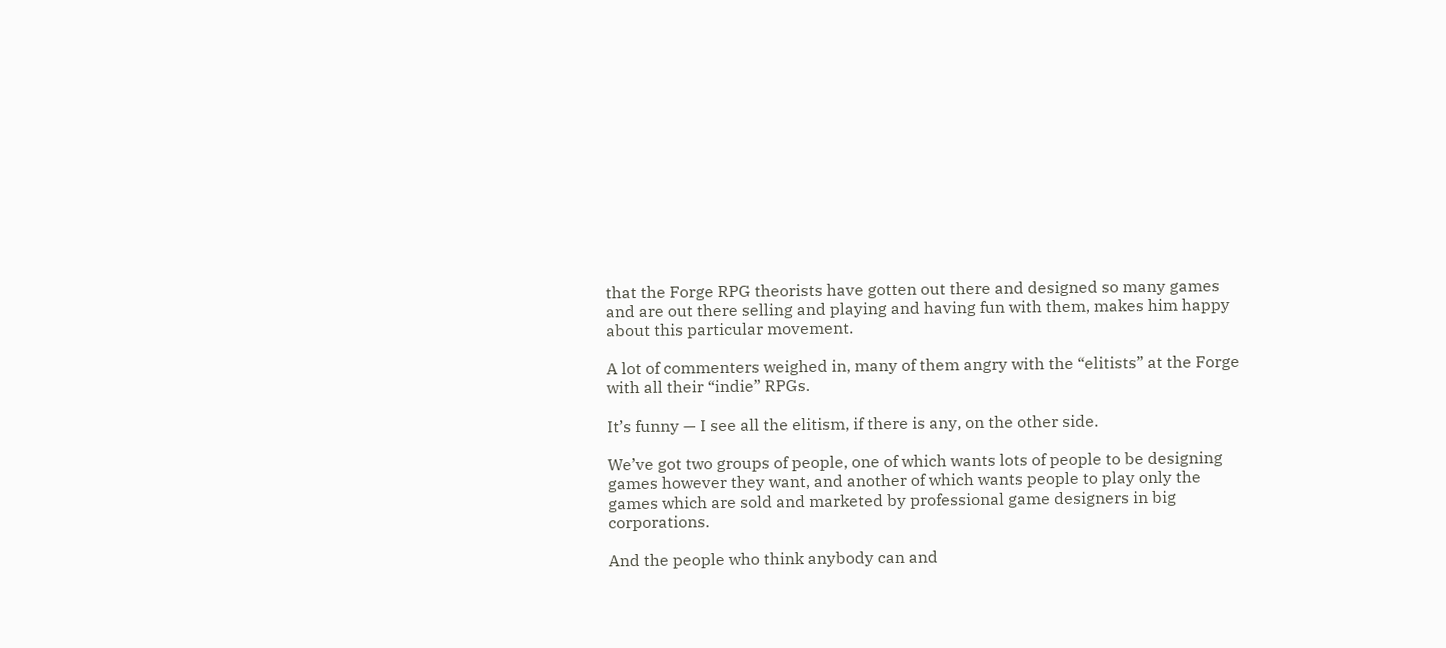that the Forge RPG theorists have gotten out there and designed so many games and are out there selling and playing and having fun with them, makes him happy about this particular movement.

A lot of commenters weighed in, many of them angry with the “elitists” at the Forge with all their “indie” RPGs.

It’s funny — I see all the elitism, if there is any, on the other side.

We’ve got two groups of people, one of which wants lots of people to be designing games however they want, and another of which wants people to play only the games which are sold and marketed by professional game designers in big corporations.

And the people who think anybody can and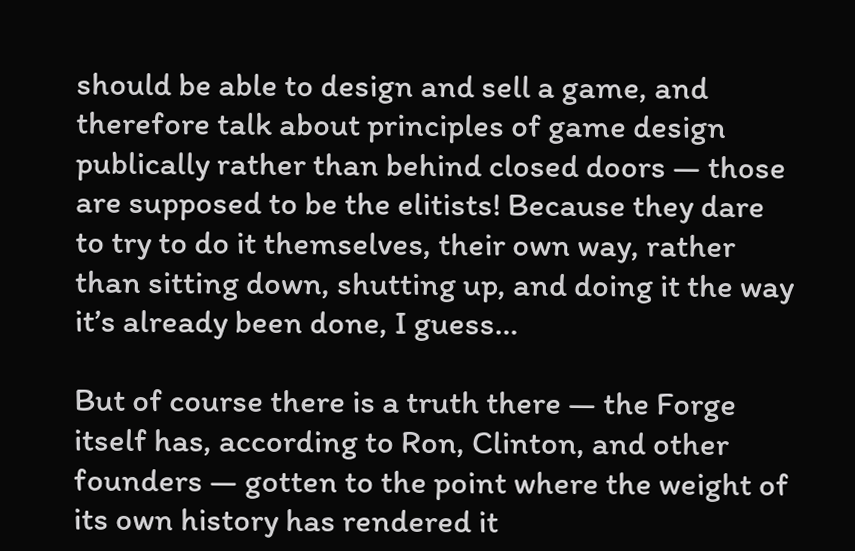should be able to design and sell a game, and therefore talk about principles of game design publically rather than behind closed doors — those are supposed to be the elitists! Because they dare to try to do it themselves, their own way, rather than sitting down, shutting up, and doing it the way it’s already been done, I guess…

But of course there is a truth there — the Forge itself has, according to Ron, Clinton, and other founders — gotten to the point where the weight of its own history has rendered it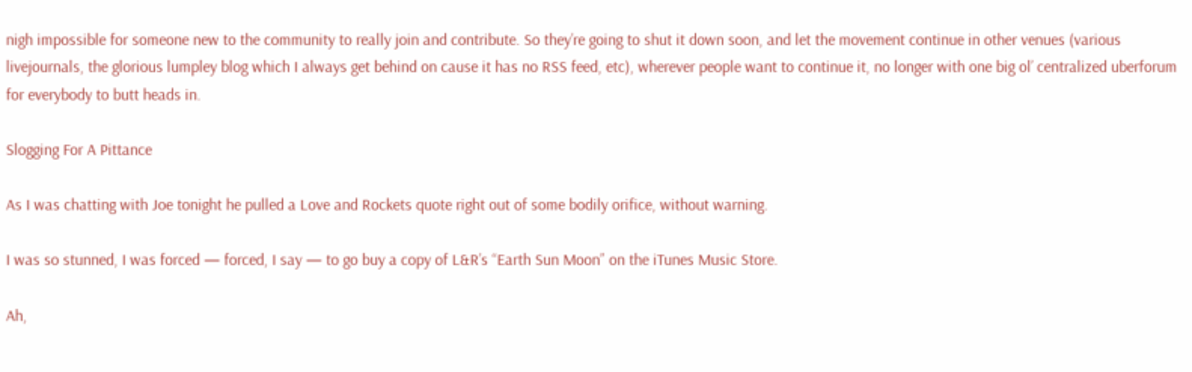nigh impossible for someone new to the community to really join and contribute. So they’re going to shut it down soon, and let the movement continue in other venues (various livejournals, the glorious lumpley blog which I always get behind on cause it has no RSS feed, etc), wherever people want to continue it, no longer with one big ol’ centralized uberforum for everybody to butt heads in.

Slogging For A Pittance

As I was chatting with Joe tonight he pulled a Love and Rockets quote right out of some bodily orifice, without warning.

I was so stunned, I was forced — forced, I say — to go buy a copy of L&R’s “Earth Sun Moon” on the iTunes Music Store.

Ah,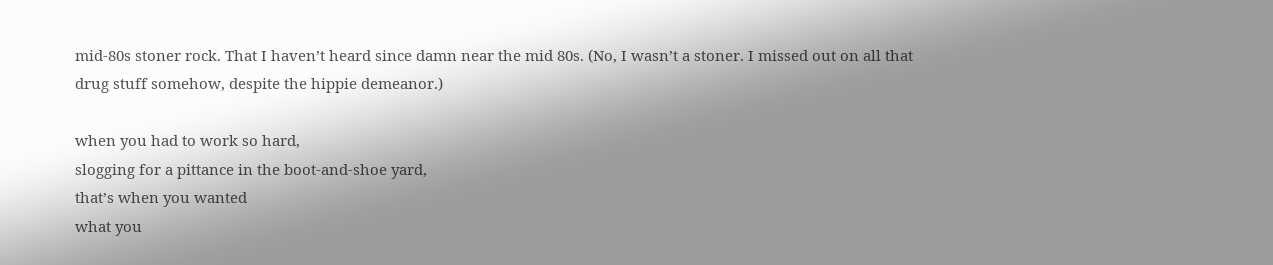mid-80s stoner rock. That I haven’t heard since damn near the mid 80s. (No, I wasn’t a stoner. I missed out on all that drug stuff somehow, despite the hippie demeanor.)

when you had to work so hard,
slogging for a pittance in the boot-and-shoe yard,
that’s when you wanted
what you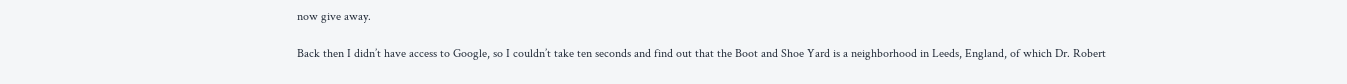now give away.

Back then I didn’t have access to Google, so I couldn’t take ten seconds and find out that the Boot and Shoe Yard is a neighborhood in Leeds, England, of which Dr. Robert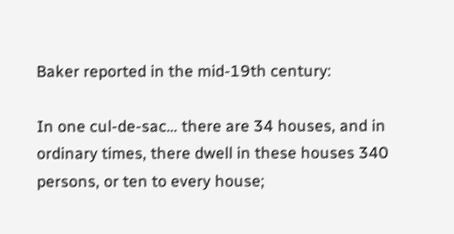Baker reported in the mid-19th century:

In one cul-de-sac… there are 34 houses, and in ordinary times, there dwell in these houses 340 persons, or ten to every house;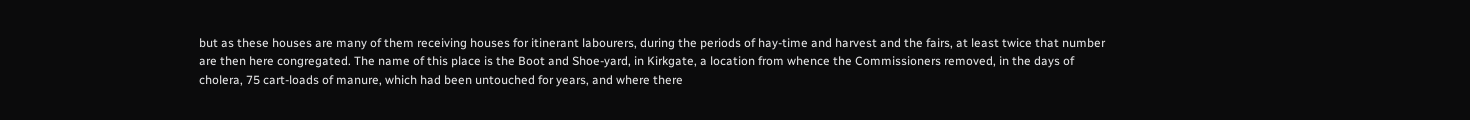but as these houses are many of them receiving houses for itinerant labourers, during the periods of hay-time and harvest and the fairs, at least twice that number are then here congregated. The name of this place is the Boot and Shoe-yard, in Kirkgate, a location from whence the Commissioners removed, in the days of cholera, 75 cart-loads of manure, which had been untouched for years, and where there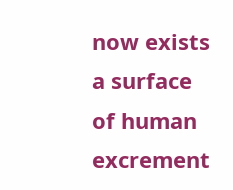now exists a surface of human excrement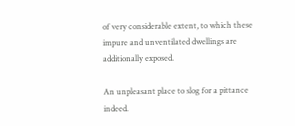of very considerable extent, to which these impure and unventilated dwellings are additionally exposed.

An unpleasant place to slog for a pittance indeed.